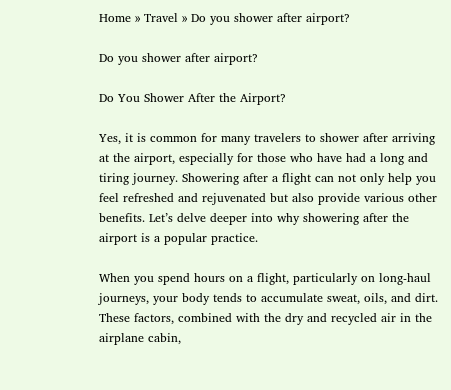Home » Travel » Do you shower after airport?

Do you shower after airport?

Do You Shower After the Airport?

Yes, it is common for many travelers to shower after arriving at the airport, especially for those who have had a long and tiring journey. Showering after a flight can not only help you feel refreshed and rejuvenated but also provide various other benefits. Let’s delve deeper into why showering after the airport is a popular practice.

When you spend hours on a flight, particularly on long-haul journeys, your body tends to accumulate sweat, oils, and dirt. These factors, combined with the dry and recycled air in the airplane cabin,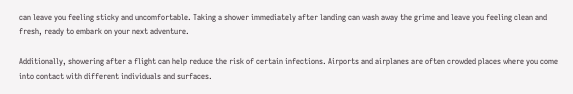can leave you feeling sticky and uncomfortable. Taking a shower immediately after landing can wash away the grime and leave you feeling clean and fresh, ready to embark on your next adventure.

Additionally, showering after a flight can help reduce the risk of certain infections. Airports and airplanes are often crowded places where you come into contact with different individuals and surfaces.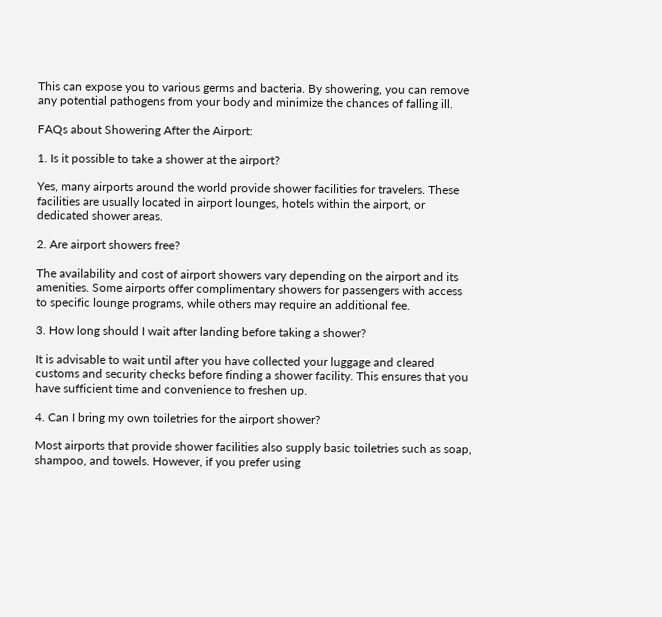This can expose you to various germs and bacteria. By showering, you can remove any potential pathogens from your body and minimize the chances of falling ill.

FAQs about Showering After the Airport:

1. Is it possible to take a shower at the airport?

Yes, many airports around the world provide shower facilities for travelers. These facilities are usually located in airport lounges, hotels within the airport, or dedicated shower areas.

2. Are airport showers free?

The availability and cost of airport showers vary depending on the airport and its amenities. Some airports offer complimentary showers for passengers with access to specific lounge programs, while others may require an additional fee.

3. How long should I wait after landing before taking a shower?

It is advisable to wait until after you have collected your luggage and cleared customs and security checks before finding a shower facility. This ensures that you have sufficient time and convenience to freshen up.

4. Can I bring my own toiletries for the airport shower?

Most airports that provide shower facilities also supply basic toiletries such as soap, shampoo, and towels. However, if you prefer using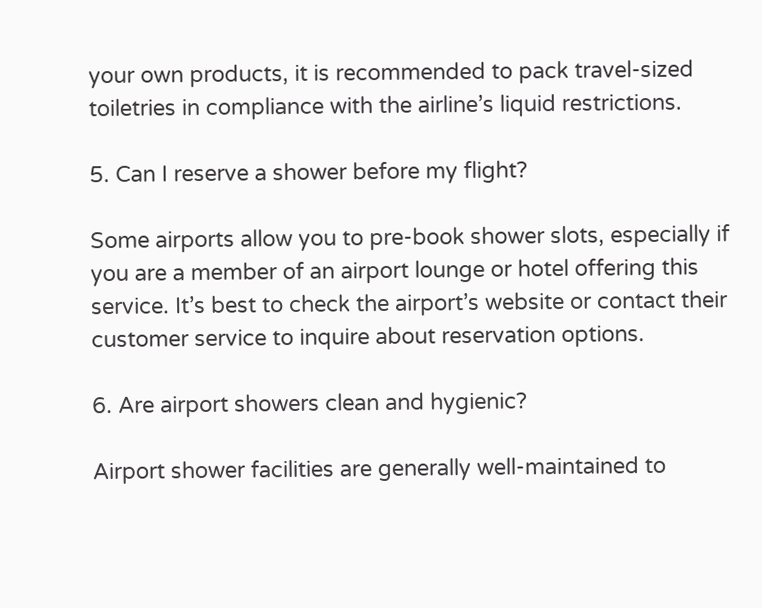your own products, it is recommended to pack travel-sized toiletries in compliance with the airline’s liquid restrictions.

5. Can I reserve a shower before my flight?

Some airports allow you to pre-book shower slots, especially if you are a member of an airport lounge or hotel offering this service. It’s best to check the airport’s website or contact their customer service to inquire about reservation options.

6. Are airport showers clean and hygienic?

Airport shower facilities are generally well-maintained to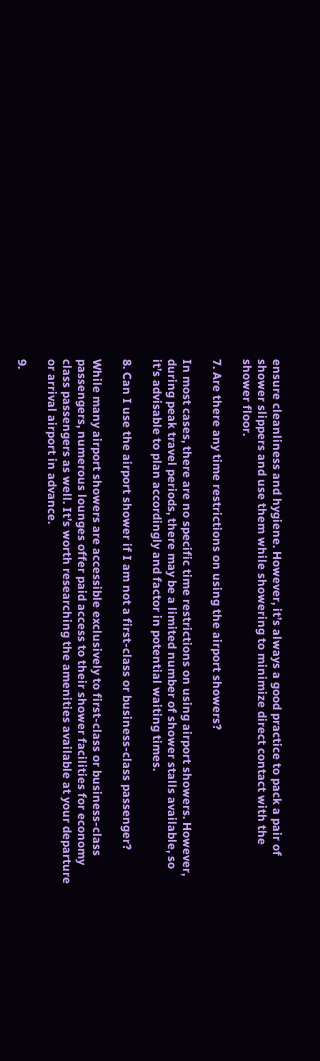ensure cleanliness and hygiene. However, it’s always a good practice to pack a pair of shower slippers and use them while showering to minimize direct contact with the shower floor.

7. Are there any time restrictions on using the airport showers?

In most cases, there are no specific time restrictions on using airport showers. However, during peak travel periods, there may be a limited number of shower stalls available, so it’s advisable to plan accordingly and factor in potential waiting times.

8. Can I use the airport shower if I am not a first-class or business-class passenger?

While many airport showers are accessible exclusively to first-class or business-class passengers, numerous lounges offer paid access to their shower facilities for economy class passengers as well. It’s worth researching the amenities available at your departure or arrival airport in advance.

9.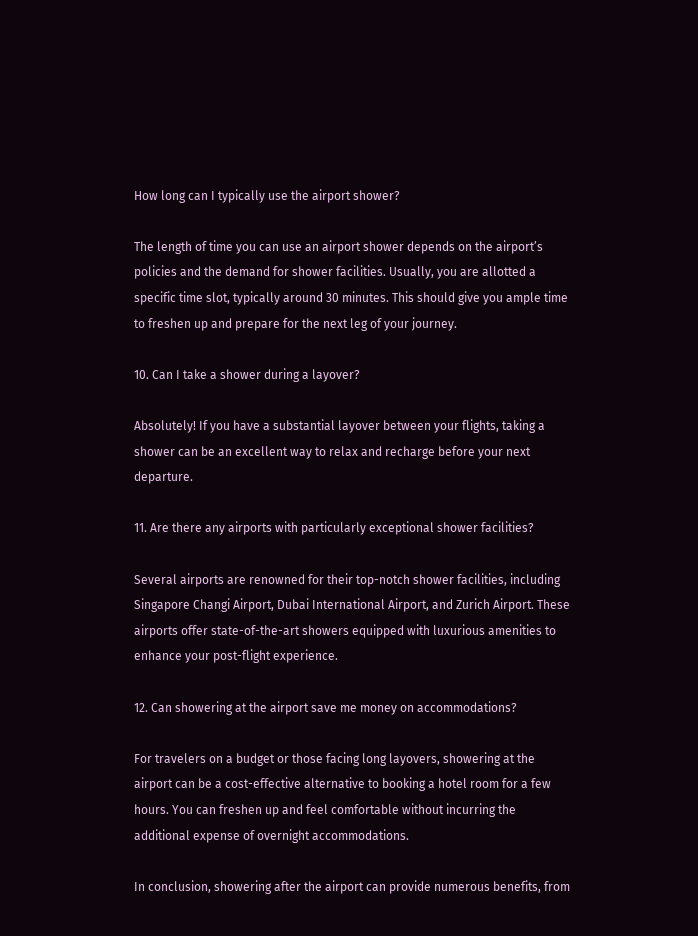How long can I typically use the airport shower?

The length of time you can use an airport shower depends on the airport’s policies and the demand for shower facilities. Usually, you are allotted a specific time slot, typically around 30 minutes. This should give you ample time to freshen up and prepare for the next leg of your journey.

10. Can I take a shower during a layover?

Absolutely! If you have a substantial layover between your flights, taking a shower can be an excellent way to relax and recharge before your next departure.

11. Are there any airports with particularly exceptional shower facilities?

Several airports are renowned for their top-notch shower facilities, including Singapore Changi Airport, Dubai International Airport, and Zurich Airport. These airports offer state-of-the-art showers equipped with luxurious amenities to enhance your post-flight experience.

12. Can showering at the airport save me money on accommodations?

For travelers on a budget or those facing long layovers, showering at the airport can be a cost-effective alternative to booking a hotel room for a few hours. You can freshen up and feel comfortable without incurring the additional expense of overnight accommodations.

In conclusion, showering after the airport can provide numerous benefits, from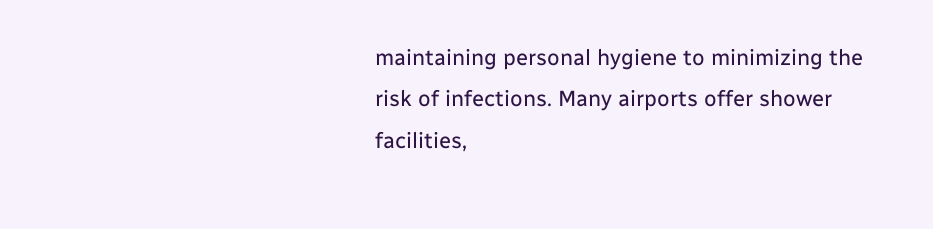maintaining personal hygiene to minimizing the risk of infections. Many airports offer shower facilities,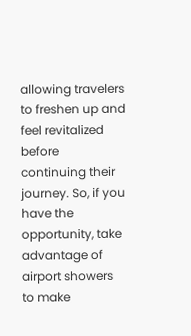allowing travelers to freshen up and feel revitalized before continuing their journey. So, if you have the opportunity, take advantage of airport showers to make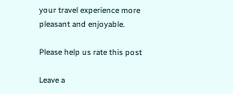your travel experience more pleasant and enjoyable.

Please help us rate this post

Leave a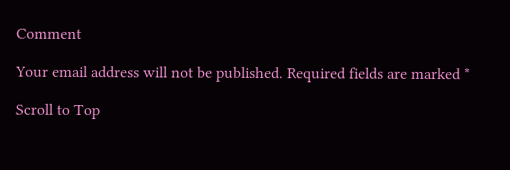Comment

Your email address will not be published. Required fields are marked *

Scroll to Top